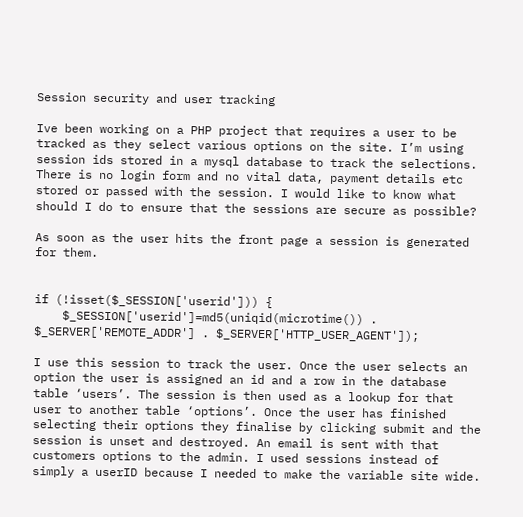Session security and user tracking

Ive been working on a PHP project that requires a user to be tracked as they select various options on the site. I’m using session ids stored in a mysql database to track the selections. There is no login form and no vital data, payment details etc stored or passed with the session. I would like to know what should I do to ensure that the sessions are secure as possible?

As soon as the user hits the front page a session is generated for them.


if (!isset($_SESSION['userid'])) {
    $_SESSION['userid']=md5(uniqid(microtime()) . $_SERVER['REMOTE_ADDR'] . $_SERVER['HTTP_USER_AGENT']);

I use this session to track the user. Once the user selects an option the user is assigned an id and a row in the database table ‘users’. The session is then used as a lookup for that user to another table ‘options’. Once the user has finished selecting their options they finalise by clicking submit and the session is unset and destroyed. An email is sent with that customers options to the admin. I used sessions instead of simply a userID because I needed to make the variable site wide.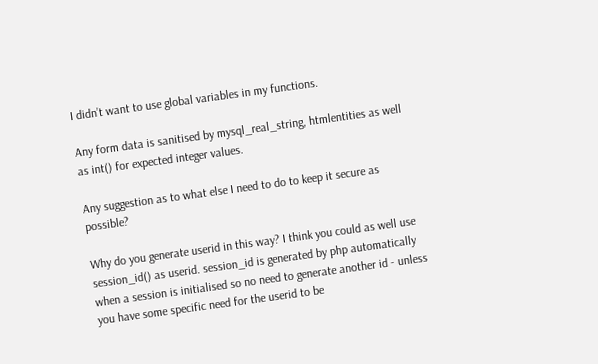I didn’t want to use global variables in my functions.

Any form data is sanitised by mysql_real_string, htmlentities as well as int() for expected integer values.

Any suggestion as to what else I need to do to keep it secure as possible?

Why do you generate userid in this way? I think you could as well use session_id() as userid. session_id is generated by php automatically when a session is initialised so no need to generate another id - unless you have some specific need for the userid to be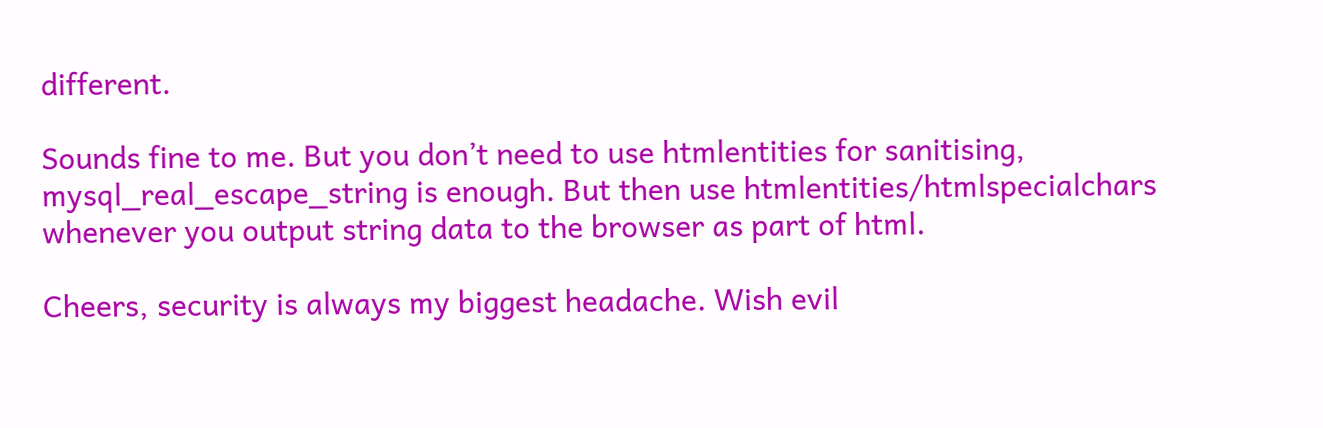different.

Sounds fine to me. But you don’t need to use htmlentities for sanitising, mysql_real_escape_string is enough. But then use htmlentities/htmlspecialchars whenever you output string data to the browser as part of html.

Cheers, security is always my biggest headache. Wish evil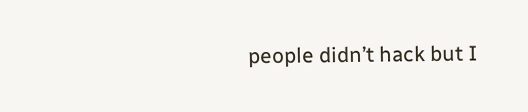people didn’t hack but I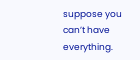suppose you can’t have everything.